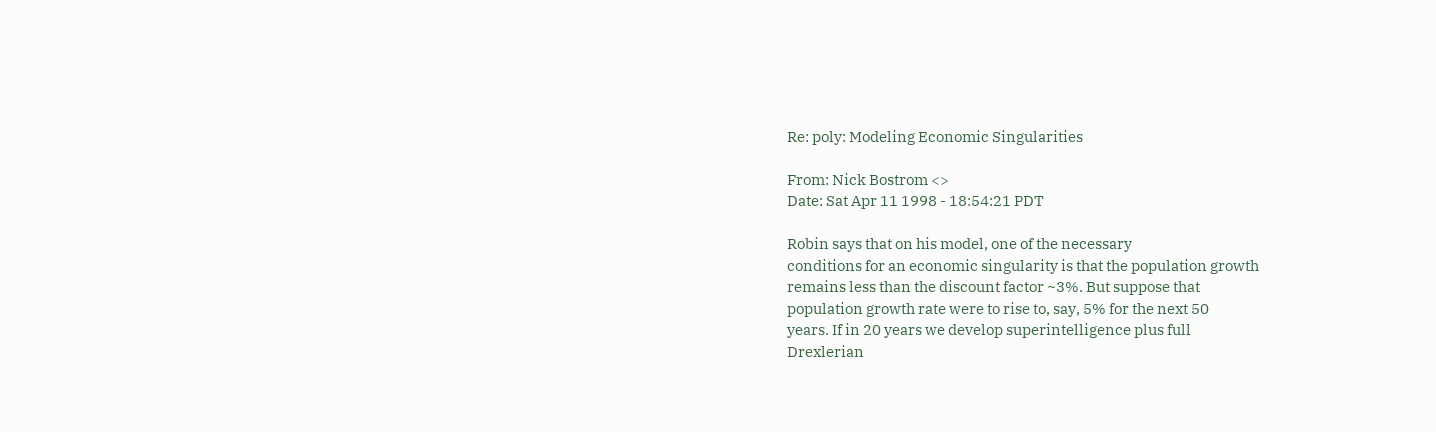Re: poly: Modeling Economic Singularities

From: Nick Bostrom <>
Date: Sat Apr 11 1998 - 18:54:21 PDT

Robin says that on his model, one of the necessary
conditions for an economic singularity is that the population growth
remains less than the discount factor ~3%. But suppose that
population growth rate were to rise to, say, 5% for the next 50
years. If in 20 years we develop superintelligence plus full
Drexlerian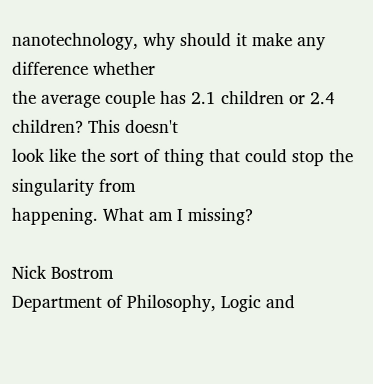nanotechnology, why should it make any difference whether
the average couple has 2.1 children or 2.4 children? This doesn't
look like the sort of thing that could stop the singularity from
happening. What am I missing?

Nick Bostrom
Department of Philosophy, Logic and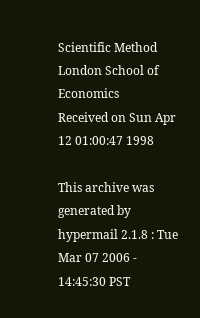Scientific Method
London School of Economics
Received on Sun Apr 12 01:00:47 1998

This archive was generated by hypermail 2.1.8 : Tue Mar 07 2006 - 14:45:30 PST